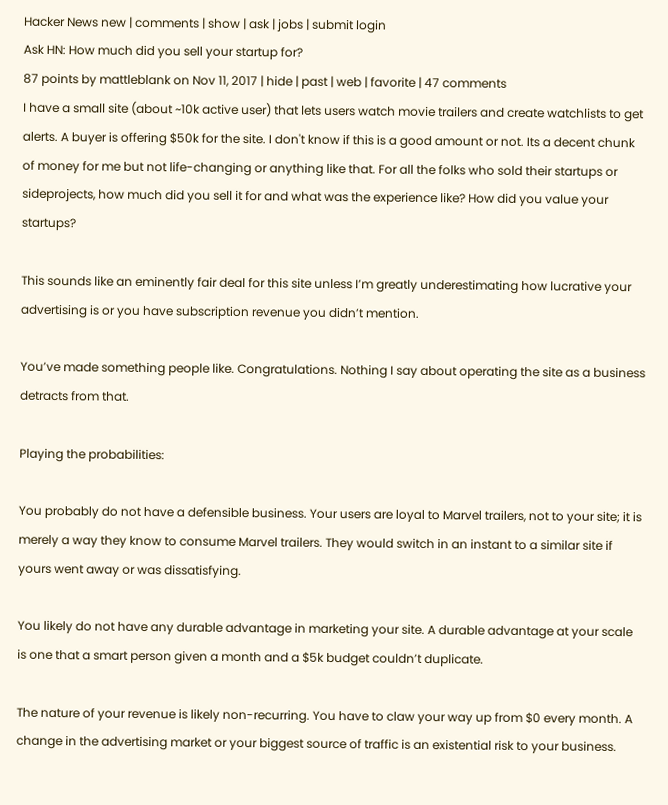Hacker News new | comments | show | ask | jobs | submit login
Ask HN: How much did you sell your startup for?
87 points by mattleblank on Nov 11, 2017 | hide | past | web | favorite | 47 comments
I have a small site (about ~10k active user) that lets users watch movie trailers and create watchlists to get alerts. A buyer is offering $50k for the site. I don't know if this is a good amount or not. Its a decent chunk of money for me but not life-changing or anything like that. For all the folks who sold their startups or sideprojects, how much did you sell it for and what was the experience like? How did you value your startups?

This sounds like an eminently fair deal for this site unless I’m greatly underestimating how lucrative your advertising is or you have subscription revenue you didn’t mention.

You’ve made something people like. Congratulations. Nothing I say about operating the site as a business detracts from that.

Playing the probabilities:

You probably do not have a defensible business. Your users are loyal to Marvel trailers, not to your site; it is merely a way they know to consume Marvel trailers. They would switch in an instant to a similar site if yours went away or was dissatisfying.

You likely do not have any durable advantage in marketing your site. A durable advantage at your scale is one that a smart person given a month and a $5k budget couldn’t duplicate.

The nature of your revenue is likely non-recurring. You have to claw your way up from $0 every month. A change in the advertising market or your biggest source of traffic is an existential risk to your business.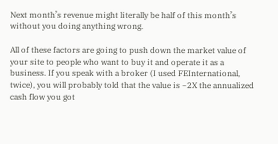Next month’s revenue might literally be half of this month’s without you doing anything wrong.

All of these factors are going to push down the market value of your site to people who want to buy it and operate it as a business. If you speak with a broker (I used FEInternational, twice), you will probably told that the value is ~2X the annualized cash flow you got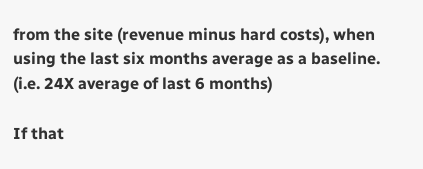from the site (revenue minus hard costs), when using the last six months average as a baseline. (i.e. 24X average of last 6 months)

If that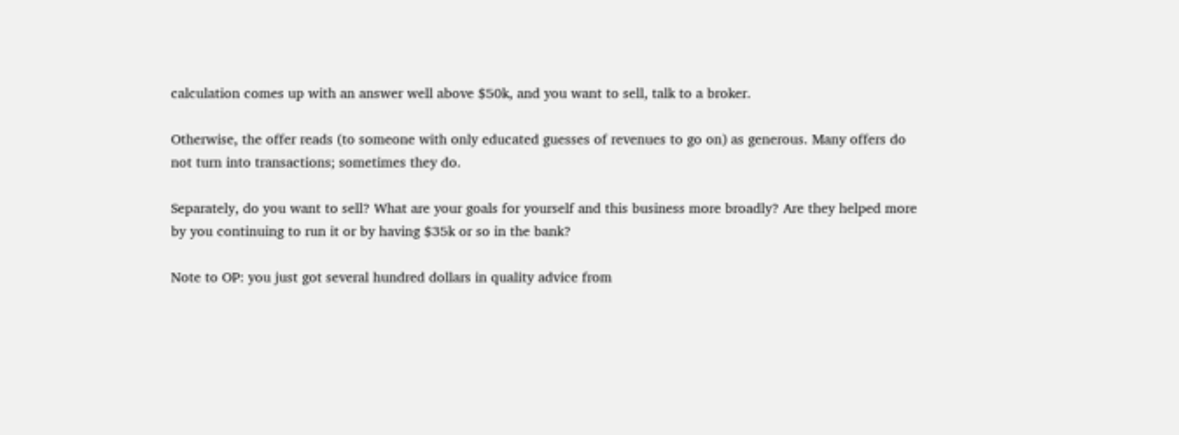calculation comes up with an answer well above $50k, and you want to sell, talk to a broker.

Otherwise, the offer reads (to someone with only educated guesses of revenues to go on) as generous. Many offers do not turn into transactions; sometimes they do.

Separately, do you want to sell? What are your goals for yourself and this business more broadly? Are they helped more by you continuing to run it or by having $35k or so in the bank?

Note to OP: you just got several hundred dollars in quality advice from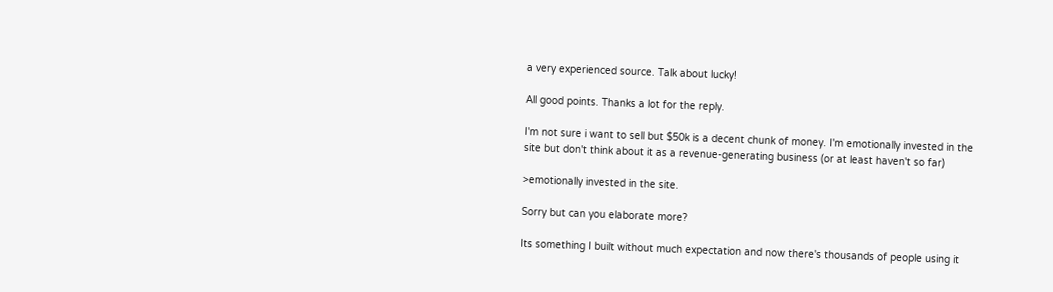a very experienced source. Talk about lucky!

All good points. Thanks a lot for the reply.

I'm not sure i want to sell but $50k is a decent chunk of money. I'm emotionally invested in the site but don't think about it as a revenue-generating business (or at least haven't so far)

>emotionally invested in the site.

Sorry but can you elaborate more?

Its something I built without much expectation and now there's thousands of people using it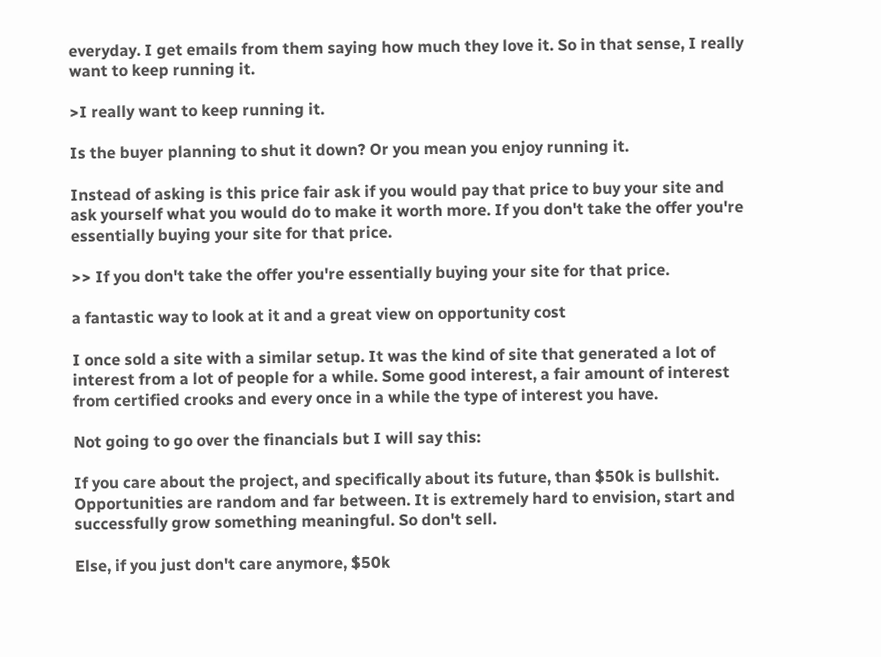everyday. I get emails from them saying how much they love it. So in that sense, I really want to keep running it.

>I really want to keep running it.

Is the buyer planning to shut it down? Or you mean you enjoy running it.

Instead of asking is this price fair ask if you would pay that price to buy your site and ask yourself what you would do to make it worth more. If you don't take the offer you're essentially buying your site for that price.

>> If you don't take the offer you're essentially buying your site for that price.

a fantastic way to look at it and a great view on opportunity cost

I once sold a site with a similar setup. It was the kind of site that generated a lot of interest from a lot of people for a while. Some good interest, a fair amount of interest from certified crooks and every once in a while the type of interest you have.

Not going to go over the financials but I will say this:

If you care about the project, and specifically about its future, than $50k is bullshit. Opportunities are random and far between. It is extremely hard to envision, start and successfully grow something meaningful. So don't sell.

Else, if you just don't care anymore, $50k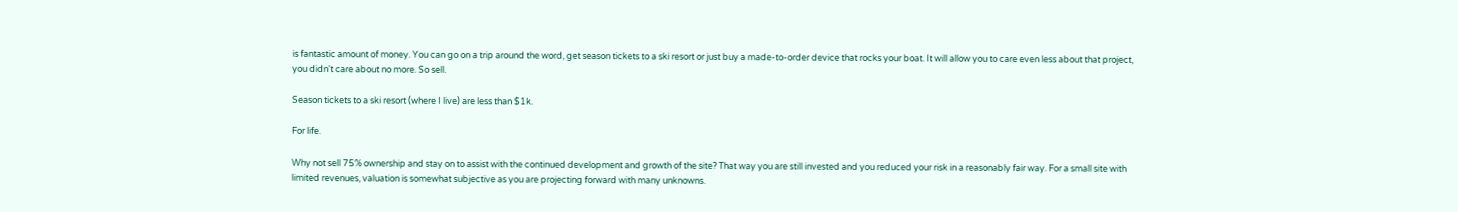is fantastic amount of money. You can go on a trip around the word, get season tickets to a ski resort or just buy a made-to-order device that rocks your boat. It will allow you to care even less about that project, you didn't care about no more. So sell.

Season tickets to a ski resort (where I live) are less than $1k.

For life.

Why not sell 75% ownership and stay on to assist with the continued development and growth of the site? That way you are still invested and you reduced your risk in a reasonably fair way. For a small site with limited revenues, valuation is somewhat subjective as you are projecting forward with many unknowns.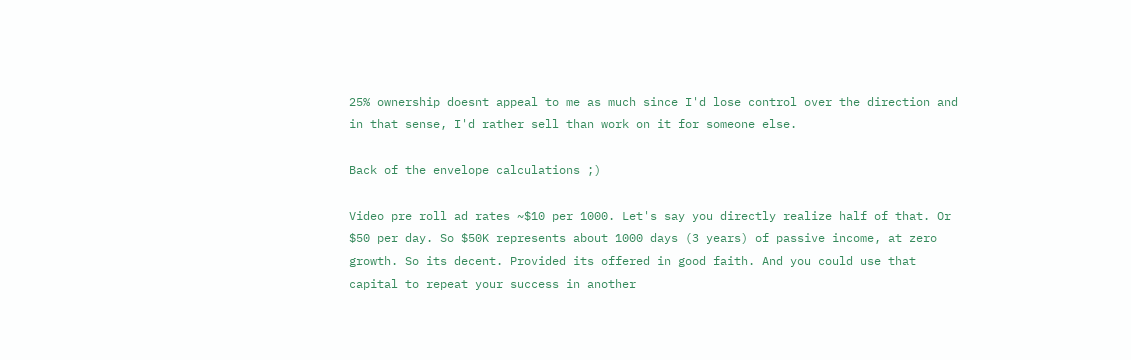25% ownership doesnt appeal to me as much since I'd lose control over the direction and in that sense, I'd rather sell than work on it for someone else.

Back of the envelope calculations ;)

Video pre roll ad rates ~$10 per 1000. Let's say you directly realize half of that. Or $50 per day. So $50K represents about 1000 days (3 years) of passive income, at zero growth. So its decent. Provided its offered in good faith. And you could use that capital to repeat your success in another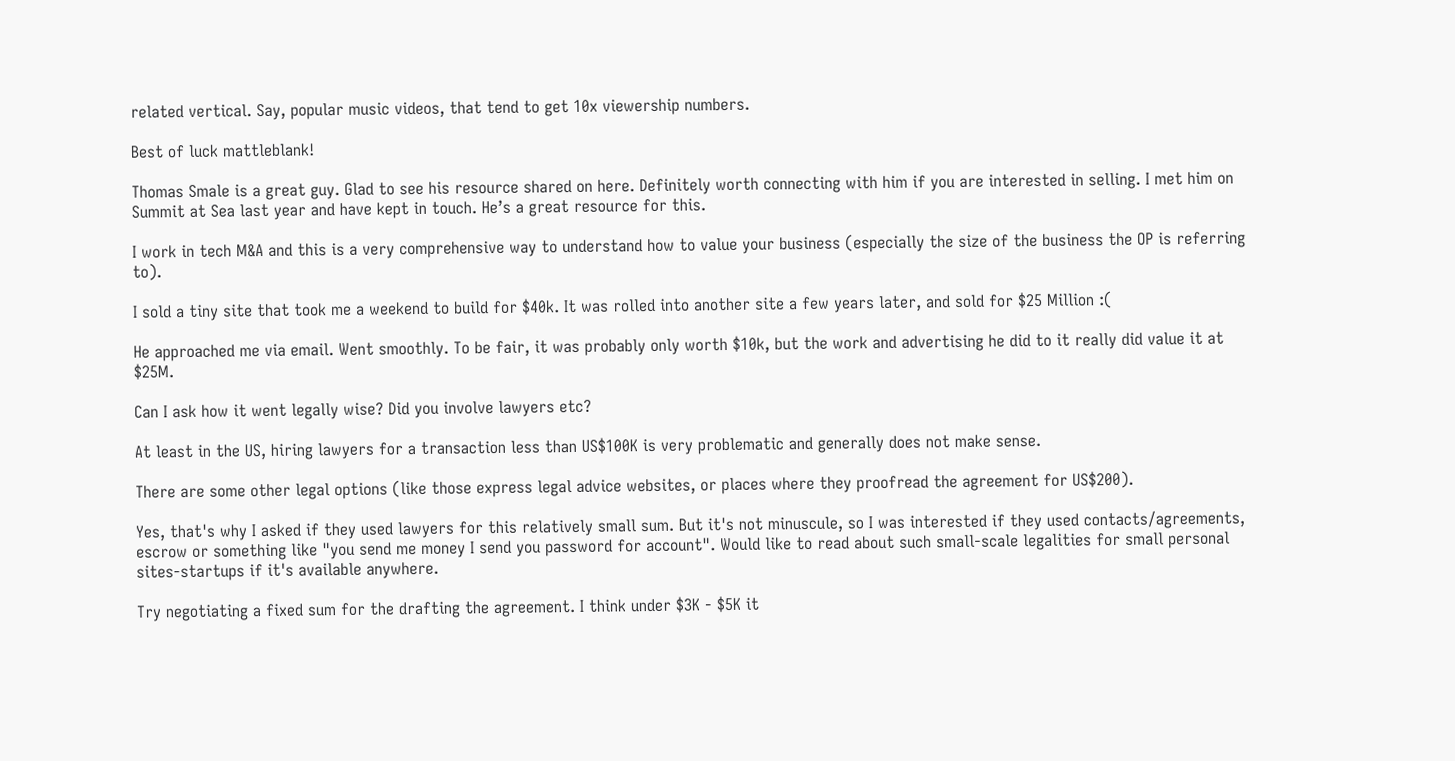related vertical. Say, popular music videos, that tend to get 10x viewership numbers.

Best of luck mattleblank!

Thomas Smale is a great guy. Glad to see his resource shared on here. Definitely worth connecting with him if you are interested in selling. I met him on Summit at Sea last year and have kept in touch. He’s a great resource for this.

I work in tech M&A and this is a very comprehensive way to understand how to value your business (especially the size of the business the OP is referring to).

I sold a tiny site that took me a weekend to build for $40k. It was rolled into another site a few years later, and sold for $25 Million :(

He approached me via email. Went smoothly. To be fair, it was probably only worth $10k, but the work and advertising he did to it really did value it at $25M.

Can I ask how it went legally wise? Did you involve lawyers etc?

At least in the US, hiring lawyers for a transaction less than US$100K is very problematic and generally does not make sense.

There are some other legal options (like those express legal advice websites, or places where they proofread the agreement for US$200).

Yes, that's why I asked if they used lawyers for this relatively small sum. But it's not minuscule, so I was interested if they used contacts/agreements, escrow or something like "you send me money I send you password for account". Would like to read about such small-scale legalities for small personal sites-startups if it's available anywhere.

Try negotiating a fixed sum for the drafting the agreement. I think under $3K - $5K it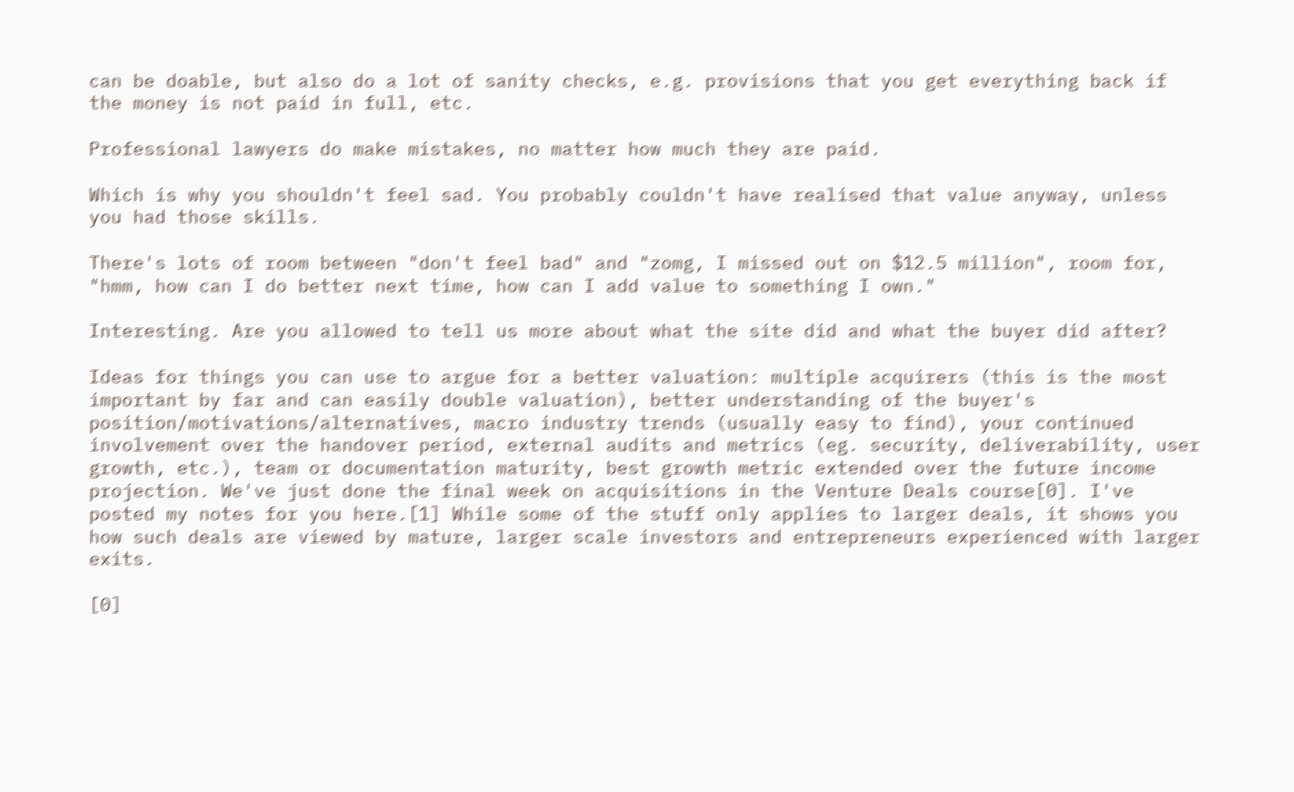can be doable, but also do a lot of sanity checks, e.g. provisions that you get everything back if the money is not paid in full, etc.

Professional lawyers do make mistakes, no matter how much they are paid.

Which is why you shouldn't feel sad. You probably couldn't have realised that value anyway, unless you had those skills.

There's lots of room between "don't feel bad" and "zomg, I missed out on $12.5 million", room for, "hmm, how can I do better next time, how can I add value to something I own."

Interesting. Are you allowed to tell us more about what the site did and what the buyer did after?

Ideas for things you can use to argue for a better valuation: multiple acquirers (this is the most important by far and can easily double valuation), better understanding of the buyer's position/motivations/alternatives, macro industry trends (usually easy to find), your continued involvement over the handover period, external audits and metrics (eg. security, deliverability, user growth, etc.), team or documentation maturity, best growth metric extended over the future income projection. We've just done the final week on acquisitions in the Venture Deals course[0]. I've posted my notes for you here.[1] While some of the stuff only applies to larger deals, it shows you how such deals are viewed by mature, larger scale investors and entrepreneurs experienced with larger exits.

[0]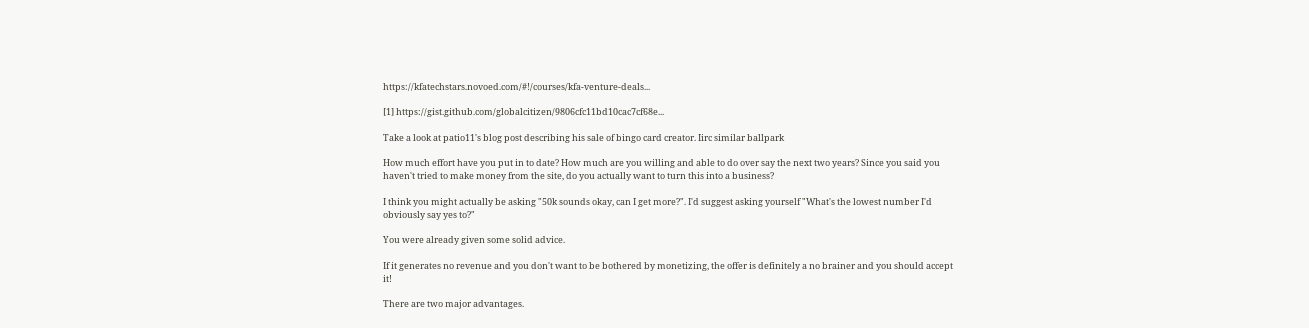https://kfatechstars.novoed.com/#!/courses/kfa-venture-deals...

[1] https://gist.github.com/globalcitizen/9806cfc11bd10cac7cf68e...

Take a look at patio11's blog post describing his sale of bingo card creator. Iirc similar ballpark

How much effort have you put in to date? How much are you willing and able to do over say the next two years? Since you said you haven't tried to make money from the site, do you actually want to turn this into a business?

I think you might actually be asking "50k sounds okay, can I get more?". I'd suggest asking yourself "What's the lowest number I'd obviously say yes to?"

You were already given some solid advice.

If it generates no revenue and you don't want to be bothered by monetizing, the offer is definitely a no brainer and you should accept it!

There are two major advantages.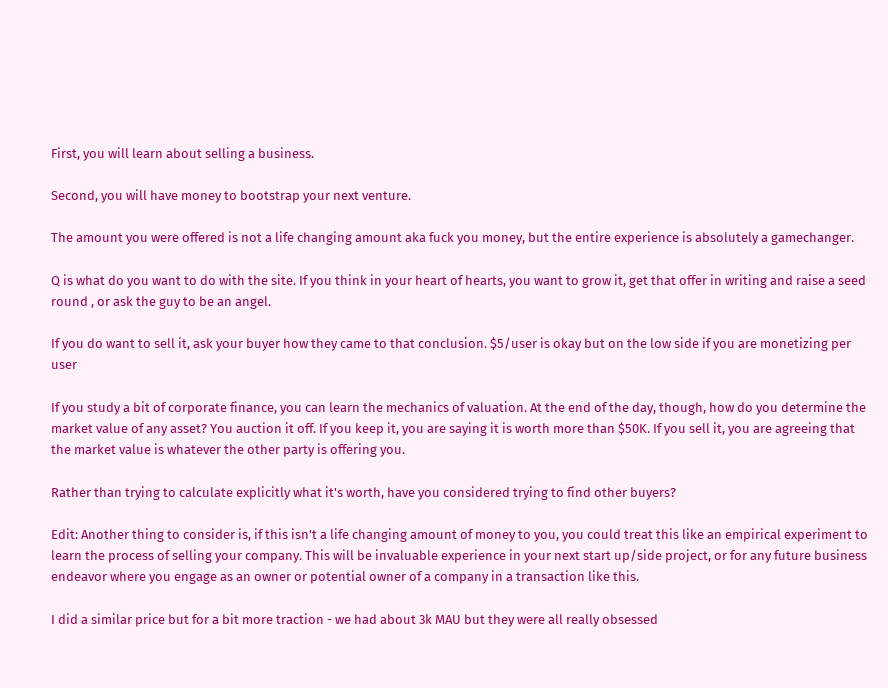First, you will learn about selling a business.

Second, you will have money to bootstrap your next venture.

The amount you were offered is not a life changing amount aka fuck you money, but the entire experience is absolutely a gamechanger.

Q is what do you want to do with the site. If you think in your heart of hearts, you want to grow it, get that offer in writing and raise a seed round , or ask the guy to be an angel.

If you do want to sell it, ask your buyer how they came to that conclusion. $5/user is okay but on the low side if you are monetizing per user

If you study a bit of corporate finance, you can learn the mechanics of valuation. At the end of the day, though, how do you determine the market value of any asset? You auction it off. If you keep it, you are saying it is worth more than $50K. If you sell it, you are agreeing that the market value is whatever the other party is offering you.

Rather than trying to calculate explicitly what it's worth, have you considered trying to find other buyers?

Edit: Another thing to consider is, if this isn't a life changing amount of money to you, you could treat this like an empirical experiment to learn the process of selling your company. This will be invaluable experience in your next start up/side project, or for any future business endeavor where you engage as an owner or potential owner of a company in a transaction like this.

I did a similar price but for a bit more traction - we had about 3k MAU but they were all really obsessed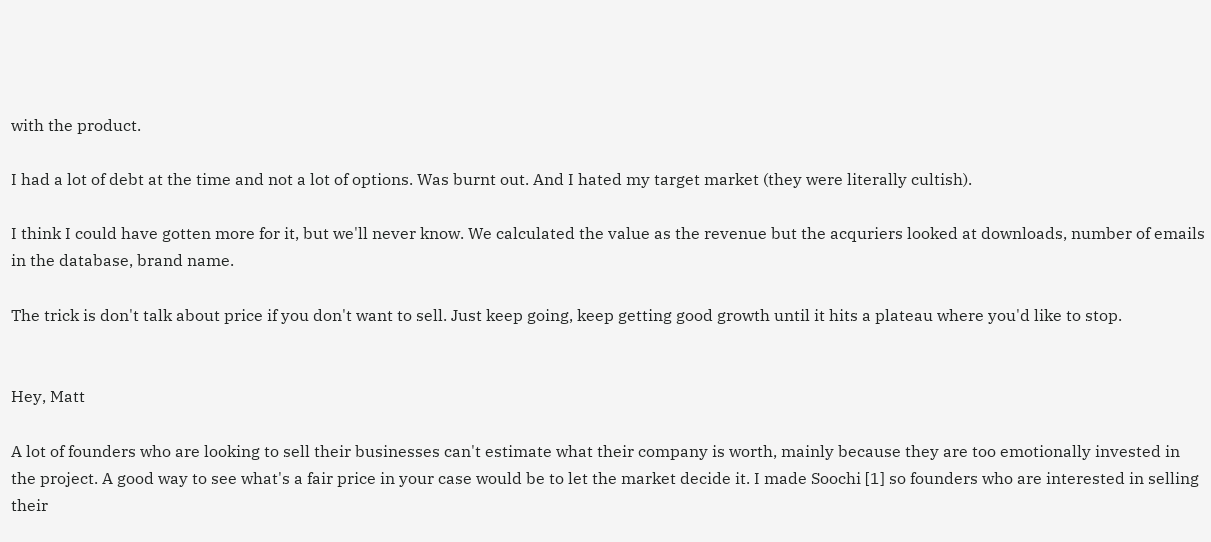with the product.

I had a lot of debt at the time and not a lot of options. Was burnt out. And I hated my target market (they were literally cultish).

I think I could have gotten more for it, but we'll never know. We calculated the value as the revenue but the acquriers looked at downloads, number of emails in the database, brand name.

The trick is don't talk about price if you don't want to sell. Just keep going, keep getting good growth until it hits a plateau where you'd like to stop.


Hey, Matt

A lot of founders who are looking to sell their businesses can't estimate what their company is worth, mainly because they are too emotionally invested in the project. A good way to see what's a fair price in your case would be to let the market decide it. I made Soochi [1] so founders who are interested in selling their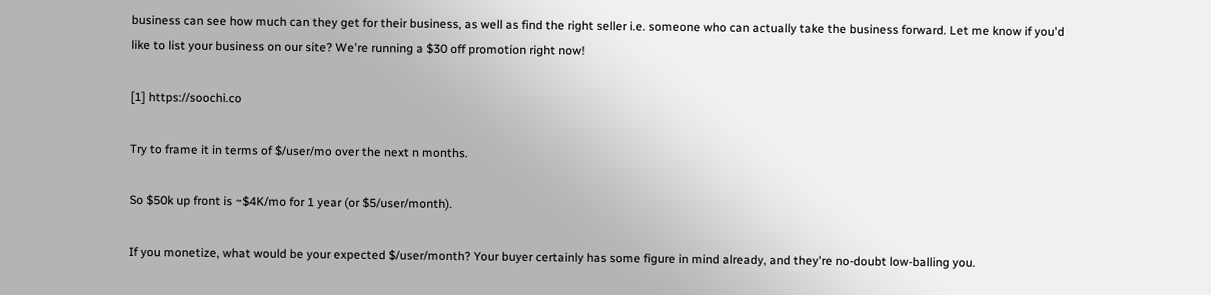business can see how much can they get for their business, as well as find the right seller i.e. someone who can actually take the business forward. Let me know if you'd like to list your business on our site? We're running a $30 off promotion right now!

[1] https://soochi.co

Try to frame it in terms of $/user/mo over the next n months.

So $50k up front is ~$4K/mo for 1 year (or $5/user/month).

If you monetize, what would be your expected $/user/month? Your buyer certainly has some figure in mind already, and they're no-doubt low-balling you.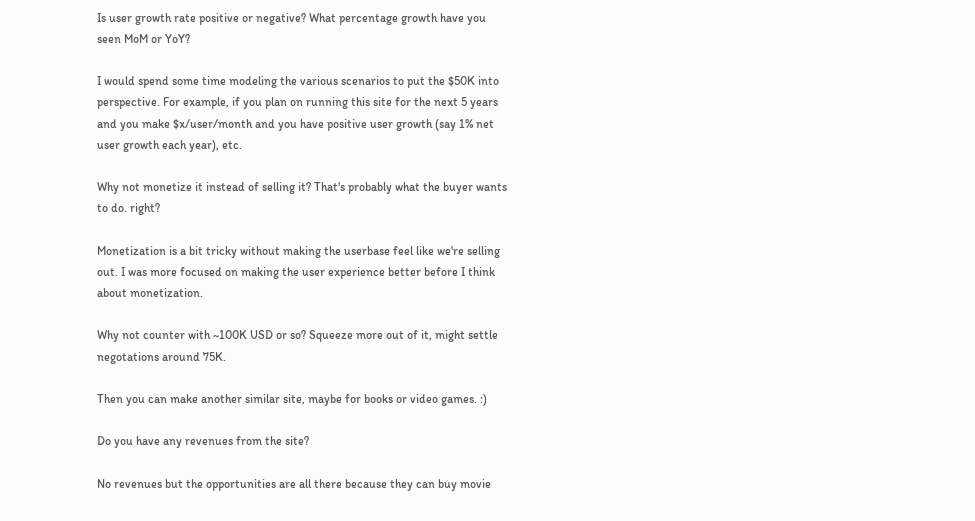Is user growth rate positive or negative? What percentage growth have you seen MoM or YoY?

I would spend some time modeling the various scenarios to put the $50K into perspective. For example, if you plan on running this site for the next 5 years and you make $x/user/month and you have positive user growth (say 1% net user growth each year), etc.

Why not monetize it instead of selling it? That's probably what the buyer wants to do. right?

Monetization is a bit tricky without making the userbase feel like we're selling out. I was more focused on making the user experience better before I think about monetization.

Why not counter with ~100K USD or so? Squeeze more out of it, might settle negotations around 75K.

Then you can make another similar site, maybe for books or video games. :)

Do you have any revenues from the site?

No revenues but the opportunities are all there because they can buy movie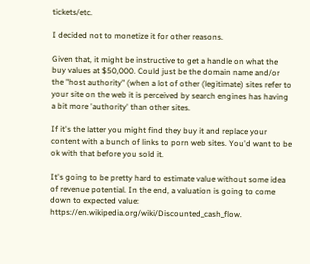tickets/etc.

I decided not to monetize it for other reasons.

Given that, it might be instructive to get a handle on what the buy values at $50,000. Could just be the domain name and/or the "host authority" (when a lot of other (legitimate) sites refer to your site on the web it is perceived by search engines has having a bit more 'authority' than other sites.

If it's the latter you might find they buy it and replace your content with a bunch of links to porn web sites. You'd want to be ok with that before you sold it.

It's going to be pretty hard to estimate value without some idea of revenue potential. In the end, a valuation is going to come down to expected value: https://en.wikipedia.org/wiki/Discounted_cash_flow.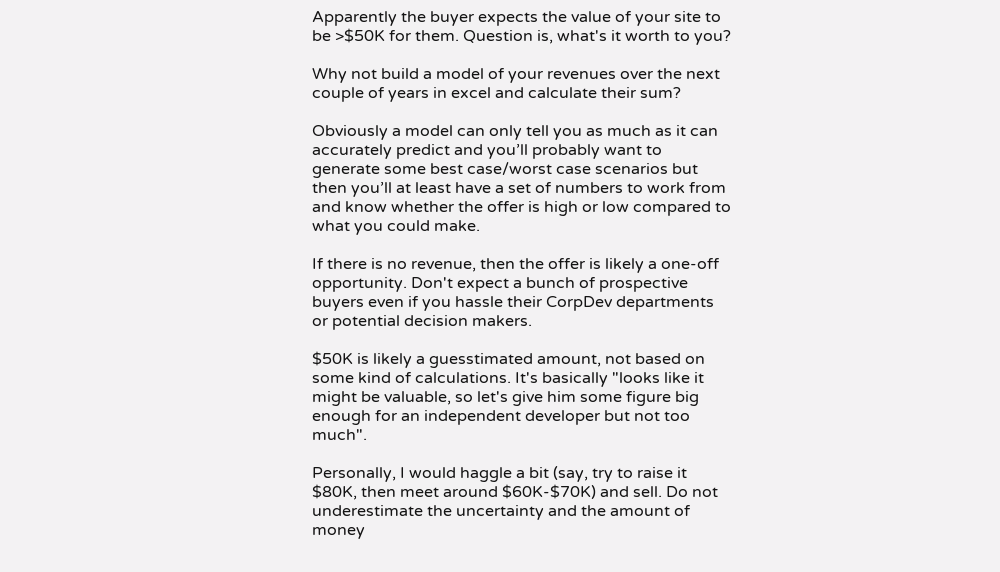Apparently the buyer expects the value of your site to be >$50K for them. Question is, what's it worth to you?

Why not build a model of your revenues over the next couple of years in excel and calculate their sum?

Obviously a model can only tell you as much as it can accurately predict and you’ll probably want to generate some best case/worst case scenarios but then you’ll at least have a set of numbers to work from and know whether the offer is high or low compared to what you could make.

If there is no revenue, then the offer is likely a one-off opportunity. Don't expect a bunch of prospective buyers even if you hassle their CorpDev departments or potential decision makers.

$50K is likely a guesstimated amount, not based on some kind of calculations. It's basically "looks like it might be valuable, so let's give him some figure big enough for an independent developer but not too much".

Personally, I would haggle a bit (say, try to raise it $80K, then meet around $60K-$70K) and sell. Do not underestimate the uncertainty and the amount of money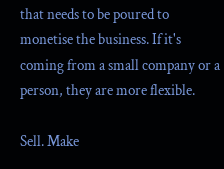that needs to be poured to monetise the business. If it's coming from a small company or a person, they are more flexible.

Sell. Make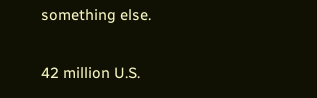something else.

42 million U.S.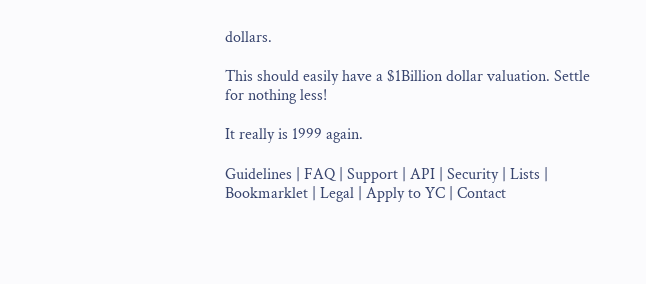dollars.

This should easily have a $1Billion dollar valuation. Settle for nothing less!

It really is 1999 again.

Guidelines | FAQ | Support | API | Security | Lists | Bookmarklet | Legal | Apply to YC | Contact